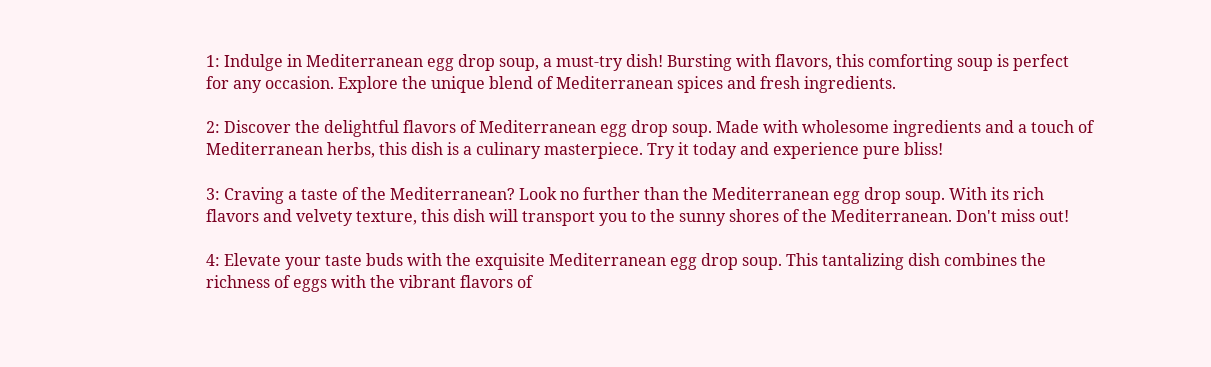1: Indulge in Mediterranean egg drop soup, a must-try dish! Bursting with flavors, this comforting soup is perfect for any occasion. Explore the unique blend of Mediterranean spices and fresh ingredients.

2: Discover the delightful flavors of Mediterranean egg drop soup. Made with wholesome ingredients and a touch of Mediterranean herbs, this dish is a culinary masterpiece. Try it today and experience pure bliss!

3: Craving a taste of the Mediterranean? Look no further than the Mediterranean egg drop soup. With its rich flavors and velvety texture, this dish will transport you to the sunny shores of the Mediterranean. Don't miss out!

4: Elevate your taste buds with the exquisite Mediterranean egg drop soup. This tantalizing dish combines the richness of eggs with the vibrant flavors of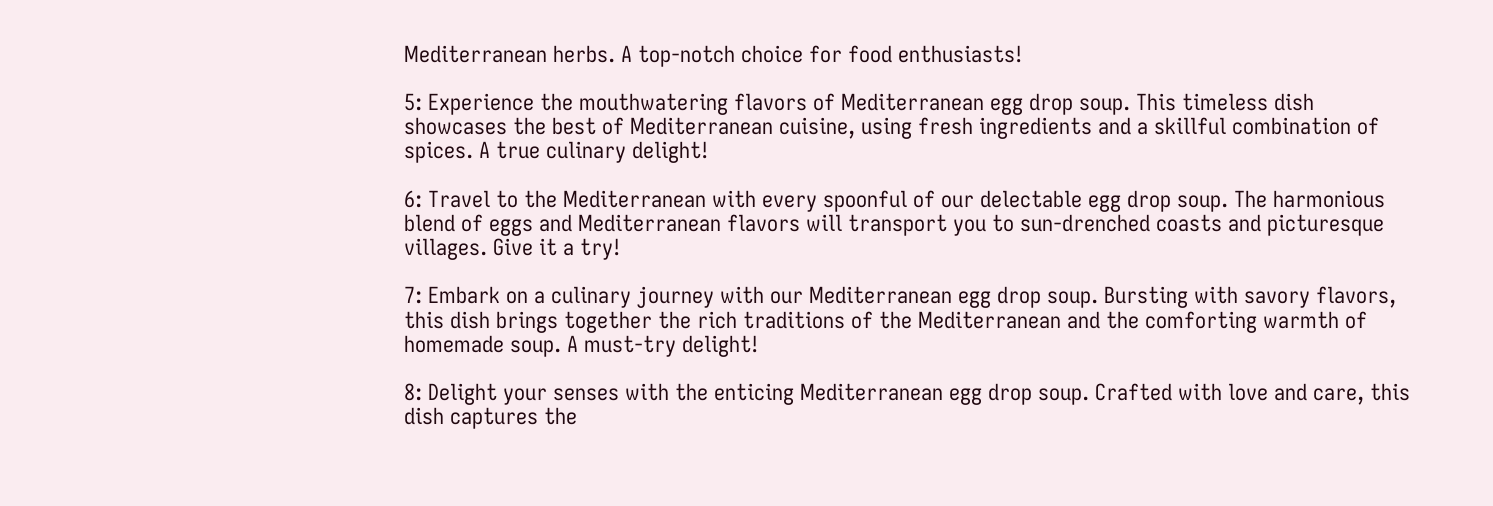Mediterranean herbs. A top-notch choice for food enthusiasts!

5: Experience the mouthwatering flavors of Mediterranean egg drop soup. This timeless dish showcases the best of Mediterranean cuisine, using fresh ingredients and a skillful combination of spices. A true culinary delight!

6: Travel to the Mediterranean with every spoonful of our delectable egg drop soup. The harmonious blend of eggs and Mediterranean flavors will transport you to sun-drenched coasts and picturesque villages. Give it a try!

7: Embark on a culinary journey with our Mediterranean egg drop soup. Bursting with savory flavors, this dish brings together the rich traditions of the Mediterranean and the comforting warmth of homemade soup. A must-try delight!

8: Delight your senses with the enticing Mediterranean egg drop soup. Crafted with love and care, this dish captures the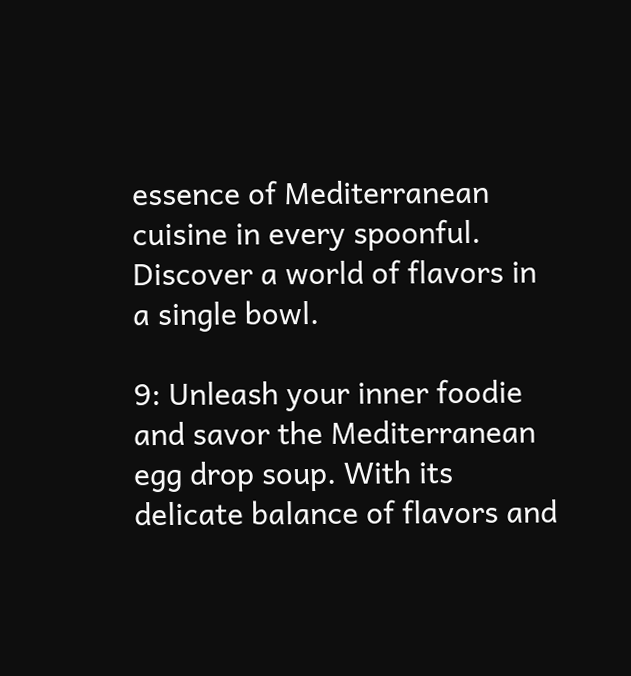essence of Mediterranean cuisine in every spoonful. Discover a world of flavors in a single bowl.

9: Unleash your inner foodie and savor the Mediterranean egg drop soup. With its delicate balance of flavors and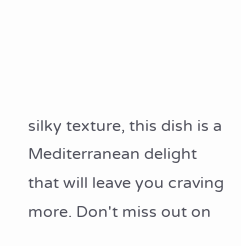silky texture, this dish is a Mediterranean delight that will leave you craving more. Don't miss out on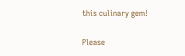this culinary gem!

Please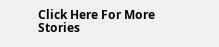Click Here For More Stories